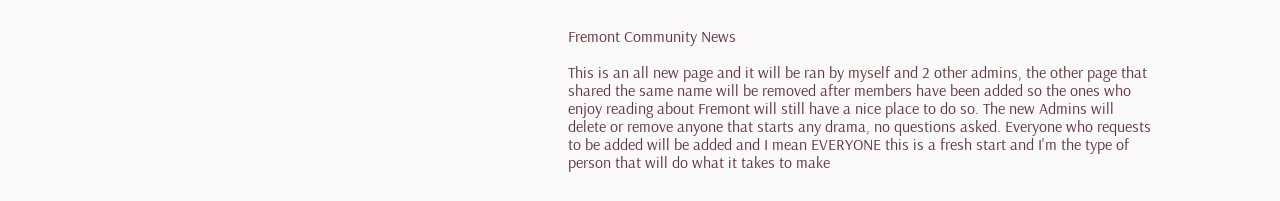Fremont Community News

This is an all new page and it will be ran by myself and 2 other admins, the other page that shared the same name will be removed after members have been added so the ones who enjoy reading about Fremont will still have a nice place to do so. The new Admins will delete or remove anyone that starts any drama, no questions asked. Everyone who requests to be added will be added and I mean EVERYONE this is a fresh start and I'm the type of person that will do what it takes to make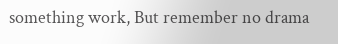something work, But remember no drama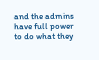and the admins have full power to do what they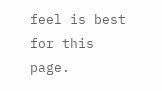feel is best for this page.